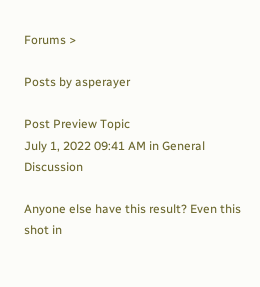Forums >

Posts by asperayer

Post Preview Topic
July 1, 2022 09:41 AM in General Discussion

Anyone else have this result? Even this shot in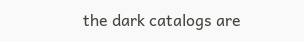the dark catalogs are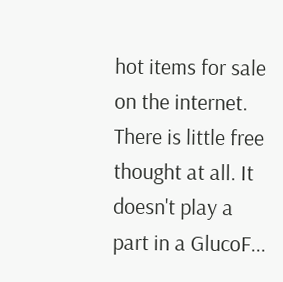hot items for sale on the internet. There is little free thought at all. It doesn't play a part in a GlucoF...